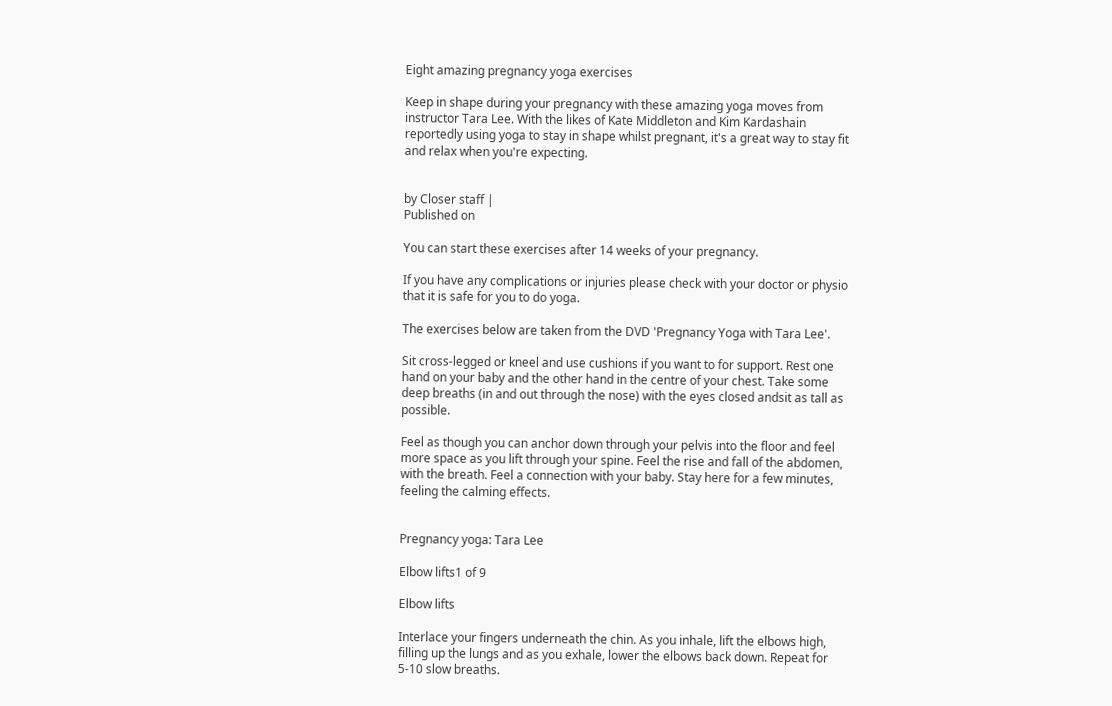Eight amazing pregnancy yoga exercises

Keep in shape during your pregnancy with these amazing yoga moves from instructor Tara Lee. With the likes of Kate Middleton and Kim Kardashain reportedly using yoga to stay in shape whilst pregnant, it's a great way to stay fit and relax when you're expecting.


by Closer staff |
Published on

You can start these exercises after 14 weeks of your pregnancy.

If you have any complications or injuries please check with your doctor or physio that it is safe for you to do yoga.

The exercises below are taken from the DVD 'Pregnancy Yoga with Tara Lee'.

Sit cross-legged or kneel and use cushions if you want to for support. Rest one hand on your baby and the other hand in the centre of your chest. Take some deep breaths (in and out through the nose) with the eyes closed andsit as tall as possible.

Feel as though you can anchor down through your pelvis into the floor and feel more space as you lift through your spine. Feel the rise and fall of the abdomen, with the breath. Feel a connection with your baby. Stay here for a few minutes, feeling the calming effects.


Pregnancy yoga: Tara Lee

Elbow lifts1 of 9

Elbow lifts

Interlace your fingers underneath the chin. As you inhale, lift the elbows high, filling up the lungs and as you exhale, lower the elbows back down. Repeat for 5-10 slow breaths.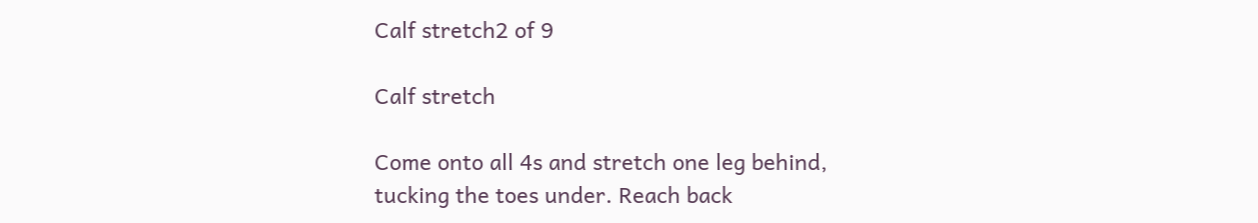Calf stretch2 of 9

Calf stretch

Come onto all 4s and stretch one leg behind, tucking the toes under. Reach back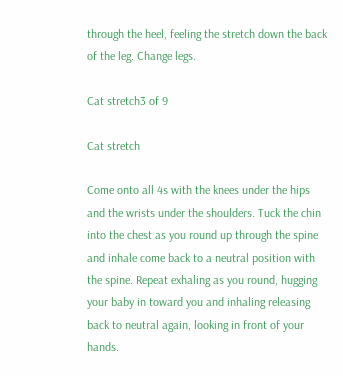through the heel, feeling the stretch down the back of the leg. Change legs.

Cat stretch3 of 9

Cat stretch

Come onto all 4s with the knees under the hips and the wrists under the shoulders. Tuck the chin into the chest as you round up through the spine and inhale come back to a neutral position with the spine. Repeat exhaling as you round, hugging your baby in toward you and inhaling releasing back to neutral again, looking in front of your hands.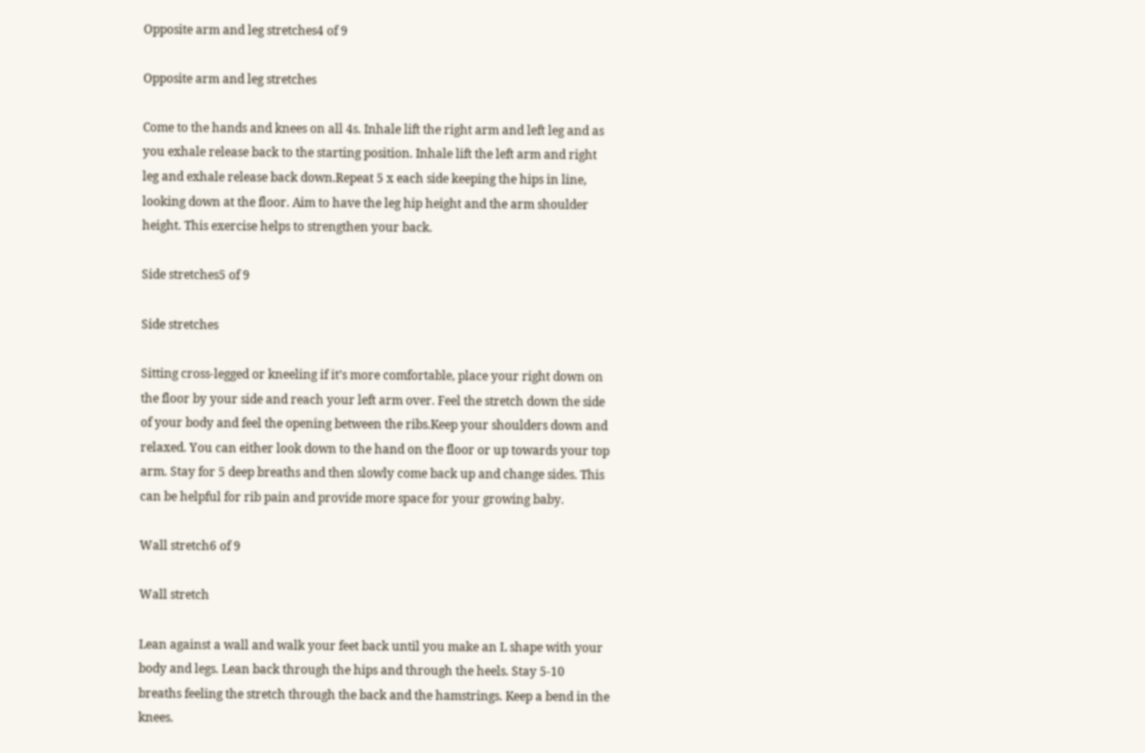Opposite arm and leg stretches4 of 9

Opposite arm and leg stretches

Come to the hands and knees on all 4s. Inhale lift the right arm and left leg and as you exhale release back to the starting position. Inhale lift the left arm and right leg and exhale release back down.Repeat 5 x each side keeping the hips in line, looking down at the floor. Aim to have the leg hip height and the arm shoulder height. This exercise helps to strengthen your back.

Side stretches5 of 9

Side stretches

Sitting cross-legged or kneeling if it’s more comfortable, place your right down on the floor by your side and reach your left arm over. Feel the stretch down the side of your body and feel the opening between the ribs.Keep your shoulders down and relaxed. You can either look down to the hand on the floor or up towards your top arm. Stay for 5 deep breaths and then slowly come back up and change sides. This can be helpful for rib pain and provide more space for your growing baby.

Wall stretch6 of 9

Wall stretch

Lean against a wall and walk your feet back until you make an L shape with your body and legs. Lean back through the hips and through the heels. Stay 5-10 breaths feeling the stretch through the back and the hamstrings. Keep a bend in the knees.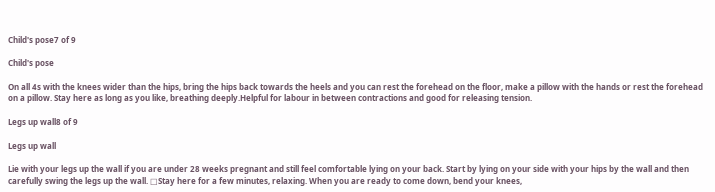Child's pose7 of 9

Child's pose

On all 4s with the knees wider than the hips, bring the hips back towards the heels and you can rest the forehead on the floor, make a pillow with the hands or rest the forehead on a pillow. Stay here as long as you like, breathing deeply.Helpful for labour in between contractions and good for releasing tension.

Legs up wall8 of 9

Legs up wall

Lie with your legs up the wall if you are under 28 weeks pregnant and still feel comfortable lying on your back. Start by lying on your side with your hips by the wall and then carefully swing the legs up the wall. □Stay here for a few minutes, relaxing. When you are ready to come down, bend your knees,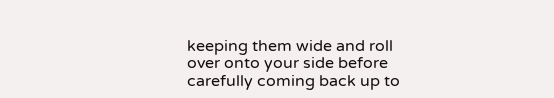keeping them wide and roll over onto your side before carefully coming back up to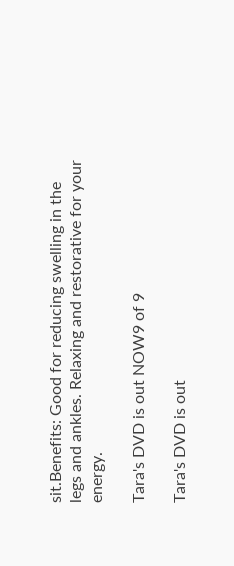sit.Benefits: Good for reducing swelling in the legs and ankles. Relaxing and restorative for your energy.

Tara's DVD is out NOW9 of 9

Tara's DVD is out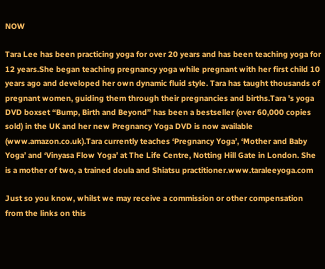NOW

Tara Lee has been practicing yoga for over 20 years and has been teaching yoga for 12 years.She began teaching pregnancy yoga while pregnant with her first child 10 years ago and developed her own dynamic fluid style. Tara has taught thousands of pregnant women, guiding them through their pregnancies and births.Tara 's yoga DVD boxset “Bump, Birth and Beyond” has been a bestseller (over 60,000 copies sold) in the UK and her new Pregnancy Yoga DVD is now available (www.amazon.co.uk).Tara currently teaches ‘Pregnancy Yoga’, ‘Mother and Baby Yoga’ and ‘Vinyasa Flow Yoga’ at The Life Centre, Notting Hill Gate in London. She is a mother of two, a trained doula and Shiatsu practitioner.www.taraleeyoga.com

Just so you know, whilst we may receive a commission or other compensation from the links on this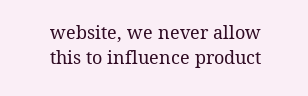website, we never allow this to influence product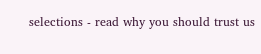selections - read why you should trust us